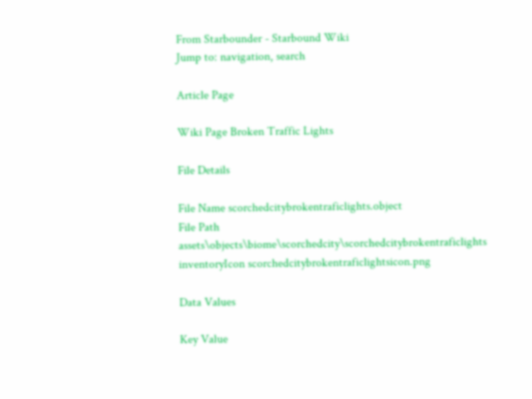From Starbounder - Starbound Wiki
Jump to: navigation, search

Article Page

Wiki Page Broken Traffic Lights

File Details

File Name scorchedcitybrokentraficlights.object
File Path assets\objects\biome\scorchedcity\scorchedcitybrokentraficlights
inventoryIcon scorchedcitybrokentraficlightsicon.png

Data Values

Key Value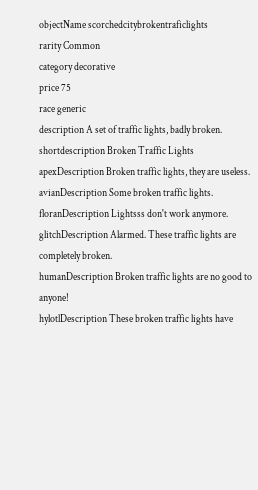objectName scorchedcitybrokentraficlights
rarity Common
category decorative
price 75
race generic
description A set of traffic lights, badly broken.
shortdescription Broken Traffic Lights
apexDescription Broken traffic lights, they are useless.
avianDescription Some broken traffic lights.
floranDescription Lightsss don't work anymore.
glitchDescription Alarmed. These traffic lights are completely broken.
humanDescription Broken traffic lights are no good to anyone!
hylotlDescription These broken traffic lights have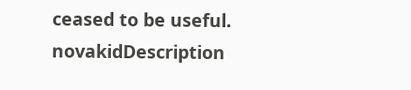ceased to be useful.
novakidDescription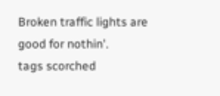Broken traffic lights are good for nothin'.
tags scorched